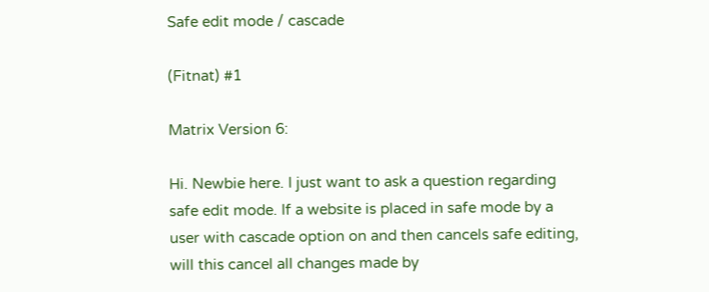Safe edit mode / cascade

(Fitnat) #1

Matrix Version 6:

Hi. Newbie here. I just want to ask a question regarding safe edit mode. If a website is placed in safe mode by a user with cascade option on and then cancels safe editing, will this cancel all changes made by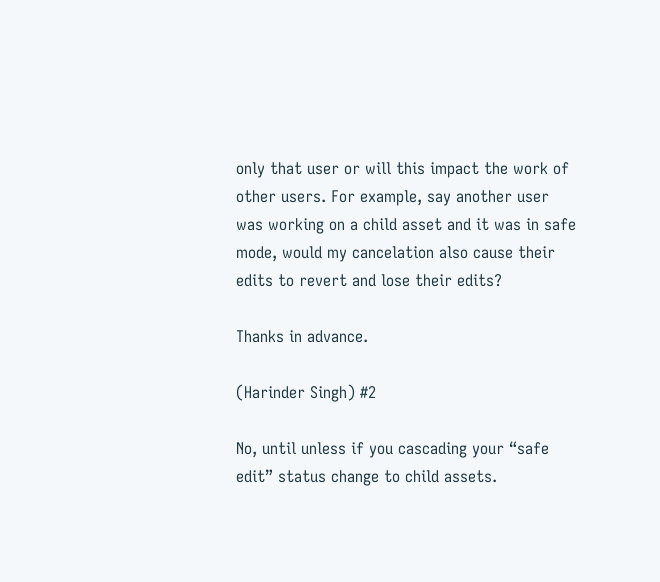only that user or will this impact the work of other users. For example, say another user was working on a child asset and it was in safe mode, would my cancelation also cause their edits to revert and lose their edits?

Thanks in advance.

(Harinder Singh) #2

No, until unless if you cascading your “safe edit” status change to child assets.